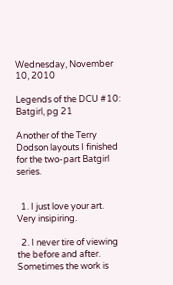Wednesday, November 10, 2010

Legends of the DCU #10: Batgirl, pg 21

Another of the Terry Dodson layouts I finished for the two-part Batgirl series.


  1. I just love your art. Very insipiring.

  2. I never tire of viewing the before and after. Sometimes the work is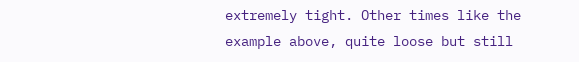extremely tight. Other times like the example above, quite loose but still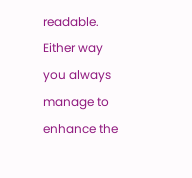readable. Either way you always manage to enhance the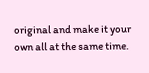original and make it your own all at the same time.